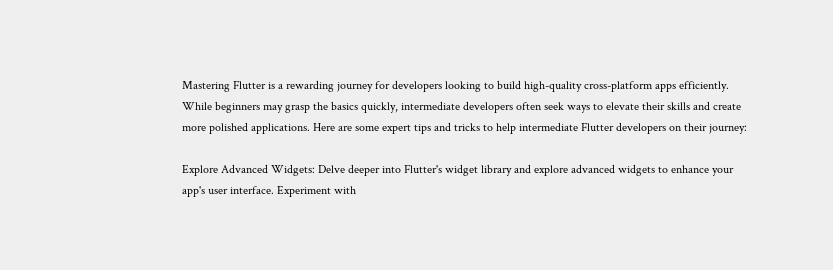Mastering Flutter is a rewarding journey for developers looking to build high-quality cross-platform apps efficiently. While beginners may grasp the basics quickly, intermediate developers often seek ways to elevate their skills and create more polished applications. Here are some expert tips and tricks to help intermediate Flutter developers on their journey:

Explore Advanced Widgets: Delve deeper into Flutter's widget library and explore advanced widgets to enhance your app's user interface. Experiment with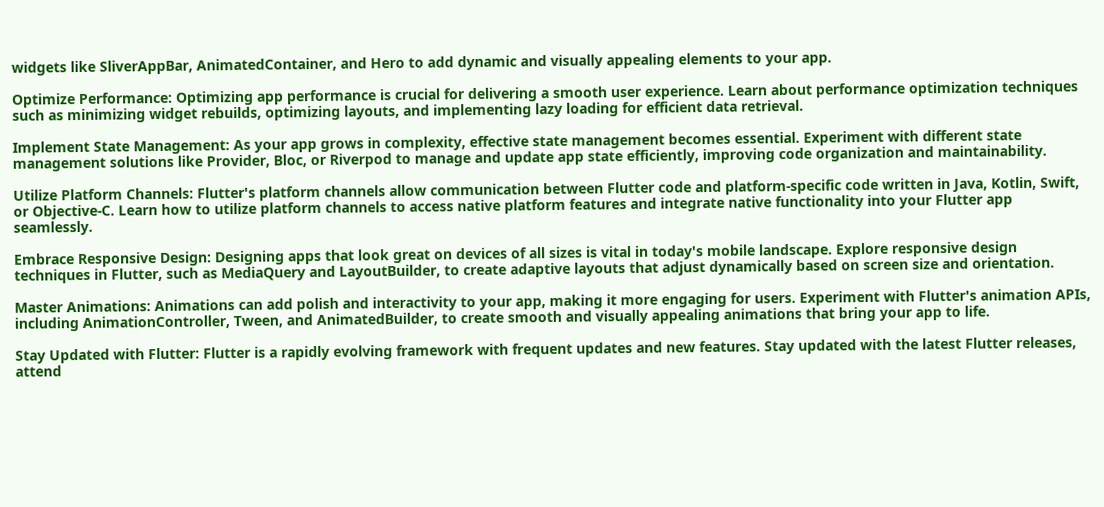widgets like SliverAppBar, AnimatedContainer, and Hero to add dynamic and visually appealing elements to your app.

Optimize Performance: Optimizing app performance is crucial for delivering a smooth user experience. Learn about performance optimization techniques such as minimizing widget rebuilds, optimizing layouts, and implementing lazy loading for efficient data retrieval.

Implement State Management: As your app grows in complexity, effective state management becomes essential. Experiment with different state management solutions like Provider, Bloc, or Riverpod to manage and update app state efficiently, improving code organization and maintainability.

Utilize Platform Channels: Flutter's platform channels allow communication between Flutter code and platform-specific code written in Java, Kotlin, Swift, or Objective-C. Learn how to utilize platform channels to access native platform features and integrate native functionality into your Flutter app seamlessly.

Embrace Responsive Design: Designing apps that look great on devices of all sizes is vital in today's mobile landscape. Explore responsive design techniques in Flutter, such as MediaQuery and LayoutBuilder, to create adaptive layouts that adjust dynamically based on screen size and orientation.

Master Animations: Animations can add polish and interactivity to your app, making it more engaging for users. Experiment with Flutter's animation APIs, including AnimationController, Tween, and AnimatedBuilder, to create smooth and visually appealing animations that bring your app to life.

Stay Updated with Flutter: Flutter is a rapidly evolving framework with frequent updates and new features. Stay updated with the latest Flutter releases, attend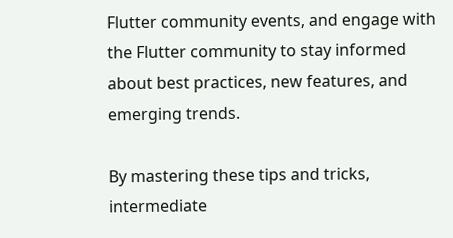Flutter community events, and engage with the Flutter community to stay informed about best practices, new features, and emerging trends.

By mastering these tips and tricks, intermediate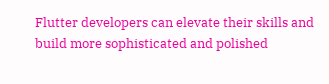Flutter developers can elevate their skills and build more sophisticated and polished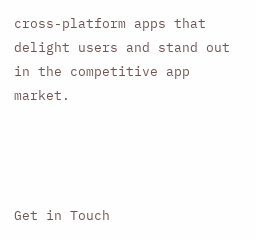cross-platform apps that delight users and stand out in the competitive app market.




Get in Touch